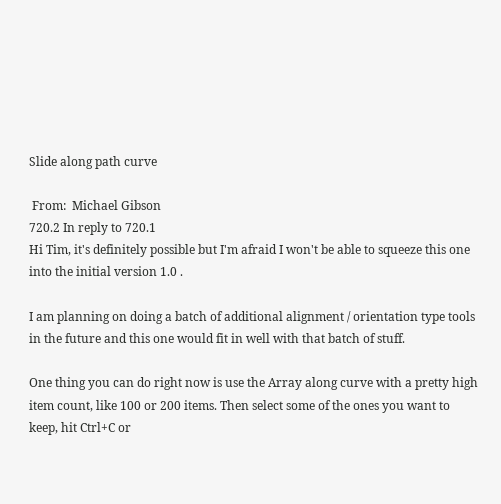Slide along path curve

 From:  Michael Gibson
720.2 In reply to 720.1
Hi Tim, it's definitely possible but I'm afraid I won't be able to squeeze this one into the initial version 1.0 .

I am planning on doing a batch of additional alignment / orientation type tools in the future and this one would fit in well with that batch of stuff.

One thing you can do right now is use the Array along curve with a pretty high item count, like 100 or 200 items. Then select some of the ones you want to keep, hit Ctrl+C or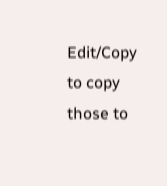Edit/Copy to copy those to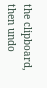the clipboard, then undo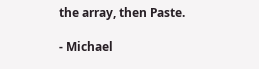the array, then Paste.

- Michael